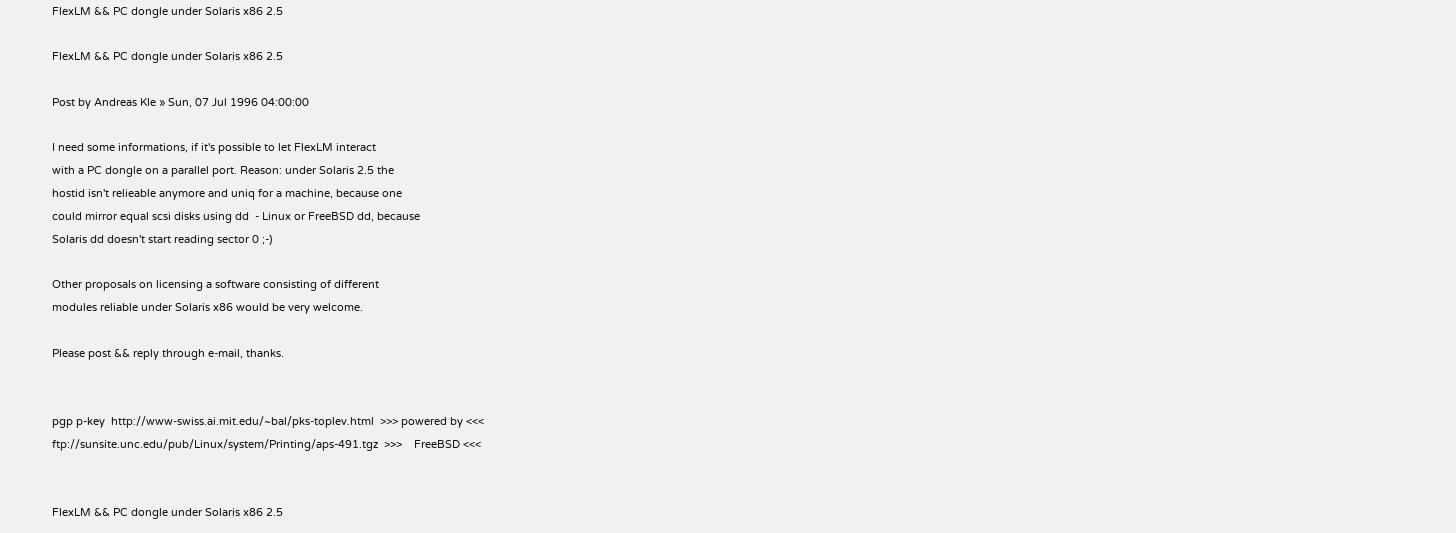FlexLM && PC dongle under Solaris x86 2.5

FlexLM && PC dongle under Solaris x86 2.5

Post by Andreas Kle » Sun, 07 Jul 1996 04:00:00

I need some informations, if it's possible to let FlexLM interact
with a PC dongle on a parallel port. Reason: under Solaris 2.5 the
hostid isn't relieable anymore and uniq for a machine, because one
could mirror equal scsi disks using dd  - Linux or FreeBSD dd, because
Solaris dd doesn't start reading sector 0 ;-)

Other proposals on licensing a software consisting of different
modules reliable under Solaris x86 would be very welcome.

Please post && reply through e-mail, thanks.


pgp p-key  http://www-swiss.ai.mit.edu/~bal/pks-toplev.html  >>> powered by <<<
ftp://sunsite.unc.edu/pub/Linux/system/Printing/aps-491.tgz  >>>    FreeBSD <<<


FlexLM && PC dongle under Solaris x86 2.5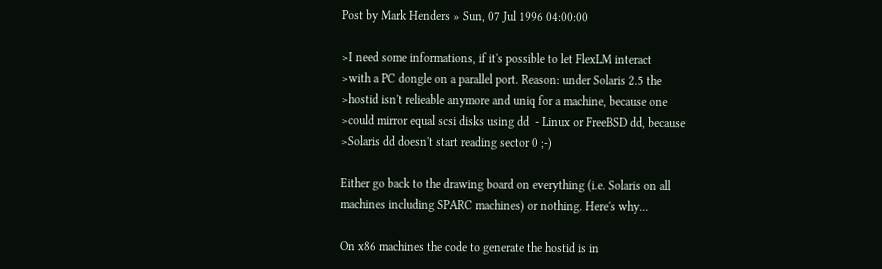Post by Mark Henders » Sun, 07 Jul 1996 04:00:00

>I need some informations, if it's possible to let FlexLM interact
>with a PC dongle on a parallel port. Reason: under Solaris 2.5 the
>hostid isn't relieable anymore and uniq for a machine, because one
>could mirror equal scsi disks using dd  - Linux or FreeBSD dd, because
>Solaris dd doesn't start reading sector 0 ;-)

Either go back to the drawing board on everything (i.e. Solaris on all
machines including SPARC machines) or nothing. Here's why...

On x86 machines the code to generate the hostid is in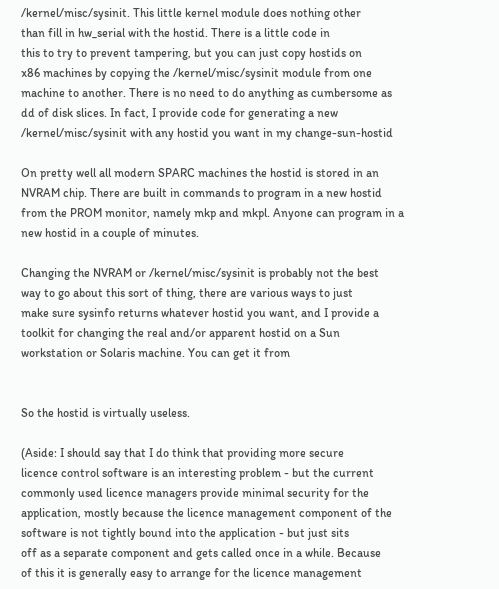/kernel/misc/sysinit. This little kernel module does nothing other
than fill in hw_serial with the hostid. There is a little code in
this to try to prevent tampering, but you can just copy hostids on
x86 machines by copying the /kernel/misc/sysinit module from one
machine to another. There is no need to do anything as cumbersome as
dd of disk slices. In fact, I provide code for generating a new
/kernel/misc/sysinit with any hostid you want in my change-sun-hostid

On pretty well all modern SPARC machines the hostid is stored in an
NVRAM chip. There are built in commands to program in a new hostid
from the PROM monitor, namely mkp and mkpl. Anyone can program in a
new hostid in a couple of minutes.

Changing the NVRAM or /kernel/misc/sysinit is probably not the best
way to go about this sort of thing, there are various ways to just
make sure sysinfo returns whatever hostid you want, and I provide a
toolkit for changing the real and/or apparent hostid on a Sun
workstation or Solaris machine. You can get it from


So the hostid is virtually useless.

(Aside: I should say that I do think that providing more secure
licence control software is an interesting problem - but the current
commonly used licence managers provide minimal security for the
application, mostly because the licence management component of the
software is not tightly bound into the application - but just sits
off as a separate component and gets called once in a while. Because
of this it is generally easy to arrange for the licence management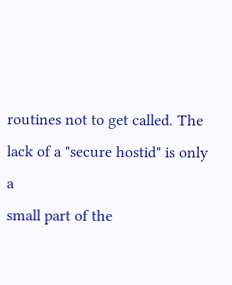routines not to get called. The lack of a "secure hostid" is only a
small part of the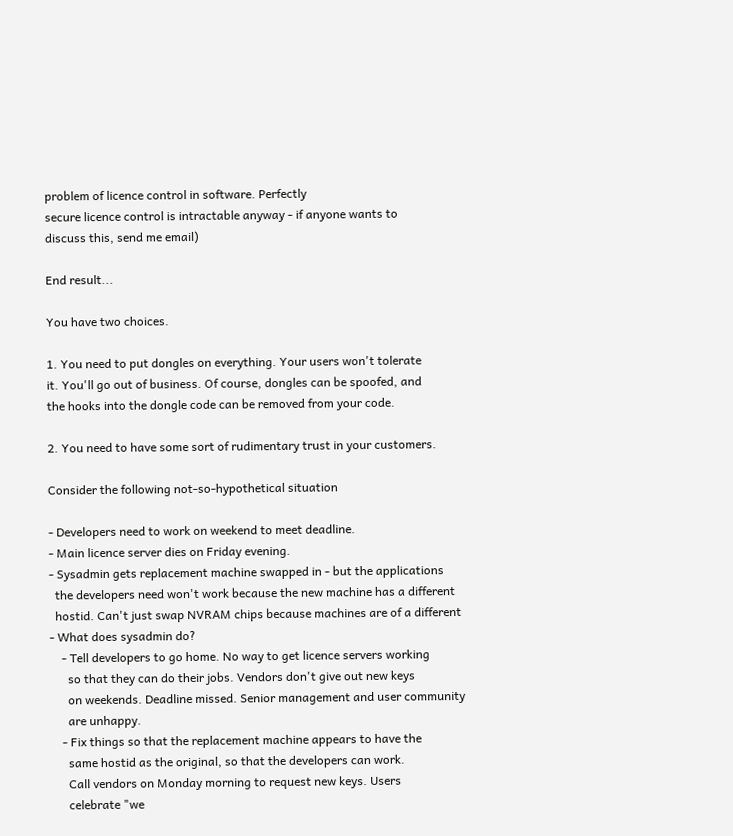problem of licence control in software. Perfectly
secure licence control is intractable anyway - if anyone wants to
discuss this, send me email)

End result...

You have two choices.

1. You need to put dongles on everything. Your users won't tolerate
it. You'll go out of business. Of course, dongles can be spoofed, and
the hooks into the dongle code can be removed from your code.

2. You need to have some sort of rudimentary trust in your customers.

Consider the following not-so-hypothetical situation

- Developers need to work on weekend to meet deadline.
- Main licence server dies on Friday evening.
- Sysadmin gets replacement machine swapped in - but the applications
  the developers need won't work because the new machine has a different
  hostid. Can't just swap NVRAM chips because machines are of a different
- What does sysadmin do?
    - Tell developers to go home. No way to get licence servers working
      so that they can do their jobs. Vendors don't give out new keys
      on weekends. Deadline missed. Senior management and user community
      are unhappy.
    - Fix things so that the replacement machine appears to have the
      same hostid as the original, so that the developers can work.
      Call vendors on Monday morning to request new keys. Users
      celebrate "we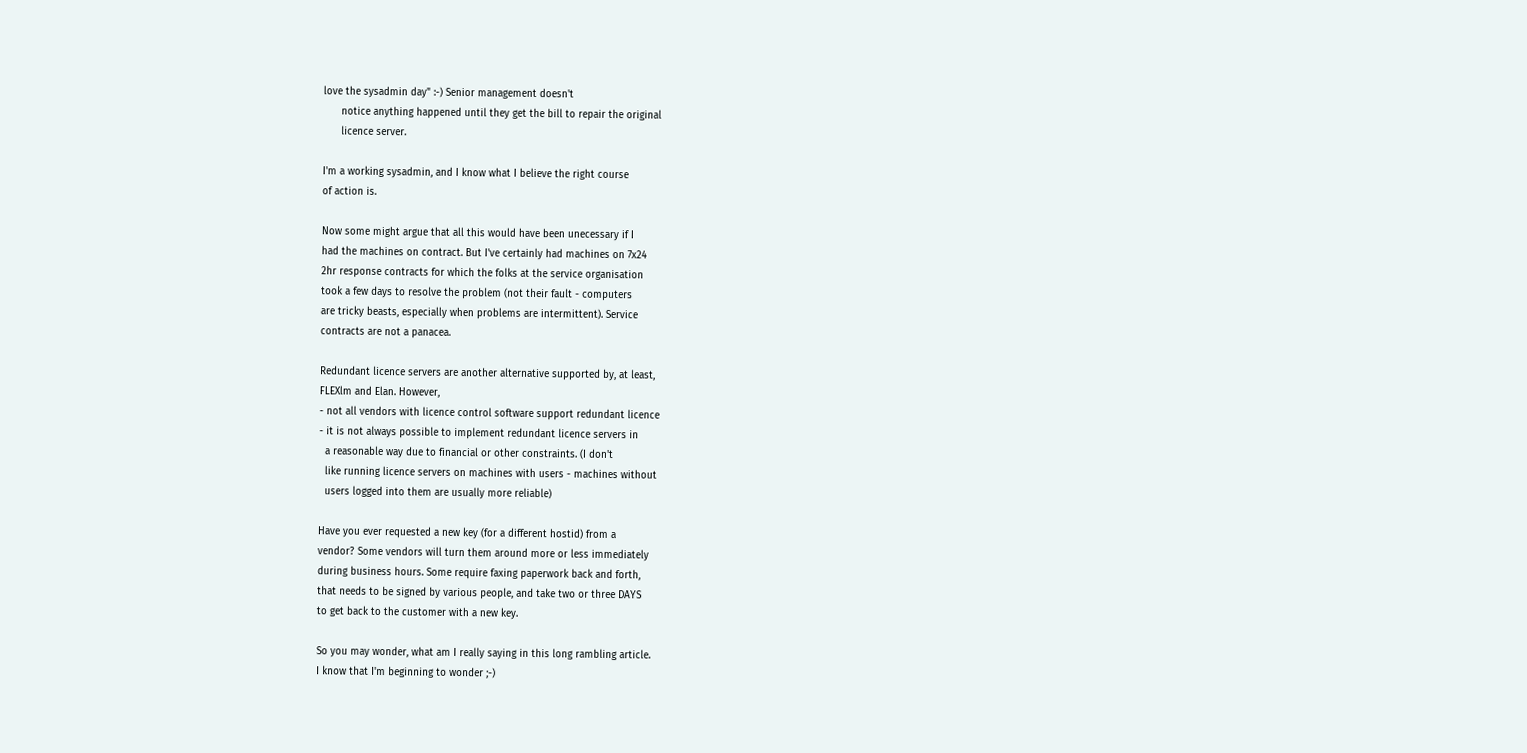love the sysadmin day" :-) Senior management doesn't
      notice anything happened until they get the bill to repair the original
      licence server.

I'm a working sysadmin, and I know what I believe the right course
of action is.

Now some might argue that all this would have been unecessary if I
had the machines on contract. But I've certainly had machines on 7x24
2hr response contracts for which the folks at the service organisation
took a few days to resolve the problem (not their fault - computers
are tricky beasts, especially when problems are intermittent). Service
contracts are not a panacea.

Redundant licence servers are another alternative supported by, at least,
FLEXlm and Elan. However,
- not all vendors with licence control software support redundant licence
- it is not always possible to implement redundant licence servers in
  a reasonable way due to financial or other constraints. (I don't
  like running licence servers on machines with users - machines without
  users logged into them are usually more reliable)

Have you ever requested a new key (for a different hostid) from a
vendor? Some vendors will turn them around more or less immediately
during business hours. Some require faxing paperwork back and forth,
that needs to be signed by various people, and take two or three DAYS
to get back to the customer with a new key.

So you may wonder, what am I really saying in this long rambling article.
I know that I'm beginning to wonder ;-)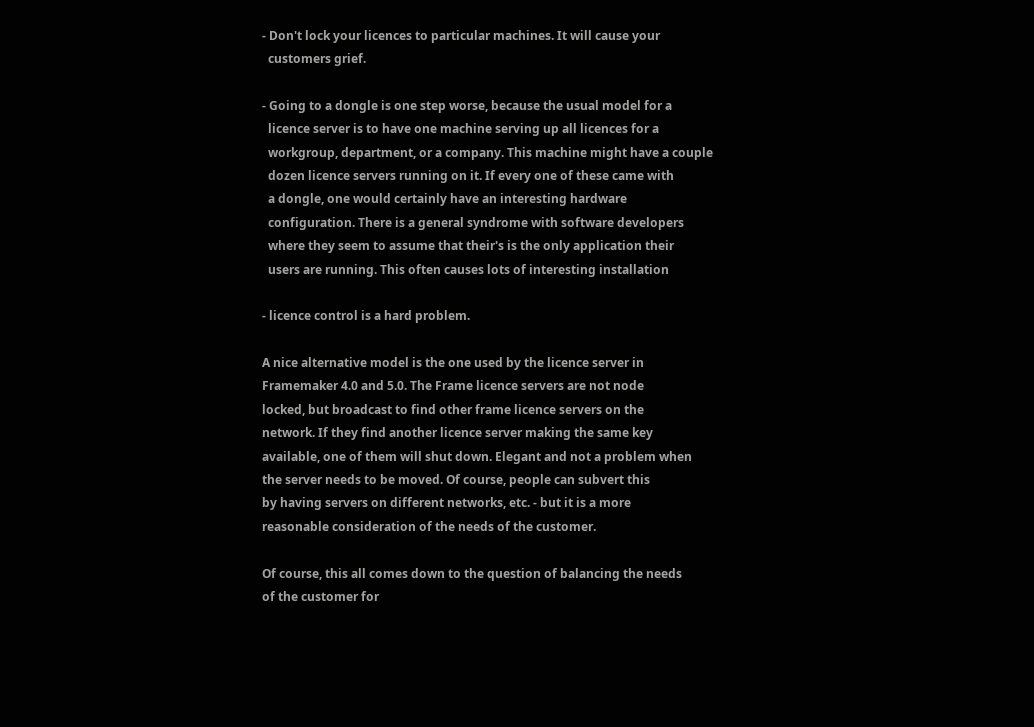- Don't lock your licences to particular machines. It will cause your
  customers grief.

- Going to a dongle is one step worse, because the usual model for a
  licence server is to have one machine serving up all licences for a
  workgroup, department, or a company. This machine might have a couple
  dozen licence servers running on it. If every one of these came with
  a dongle, one would certainly have an interesting hardware
  configuration. There is a general syndrome with software developers
  where they seem to assume that their's is the only application their
  users are running. This often causes lots of interesting installation

- licence control is a hard problem.

A nice alternative model is the one used by the licence server in
Framemaker 4.0 and 5.0. The Frame licence servers are not node
locked, but broadcast to find other frame licence servers on the
network. If they find another licence server making the same key
available, one of them will shut down. Elegant and not a problem when
the server needs to be moved. Of course, people can subvert this
by having servers on different networks, etc. - but it is a more
reasonable consideration of the needs of the customer.

Of course, this all comes down to the question of balancing the needs
of the customer for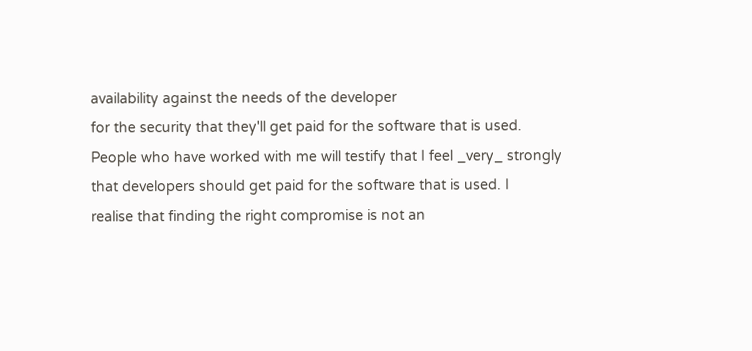availability against the needs of the developer
for the security that they'll get paid for the software that is used.
People who have worked with me will testify that I feel _very_ strongly
that developers should get paid for the software that is used. I
realise that finding the right compromise is not an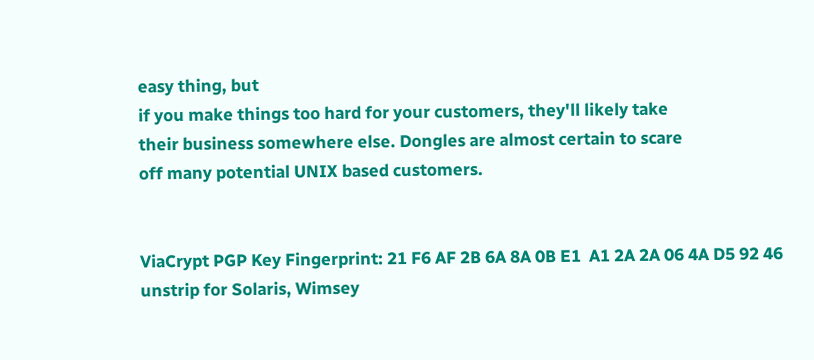easy thing, but
if you make things too hard for your customers, they'll likely take
their business somewhere else. Dongles are almost certain to scare
off many potential UNIX based customers.


ViaCrypt PGP Key Fingerprint: 21 F6 AF 2B 6A 8A 0B E1  A1 2A 2A 06 4A D5 92 46
unstrip for Solaris, Wimsey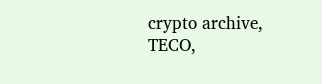crypto archive, TECO,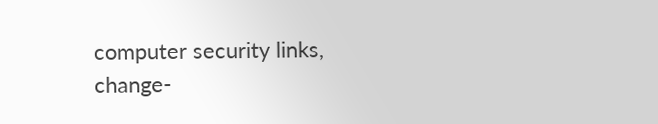computer security links,
change-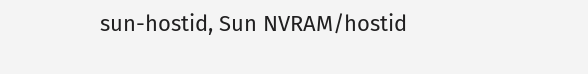sun-hostid, Sun NVRAM/hostid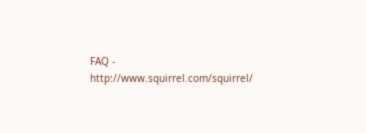FAQ - http://www.squirrel.com/squirrel/